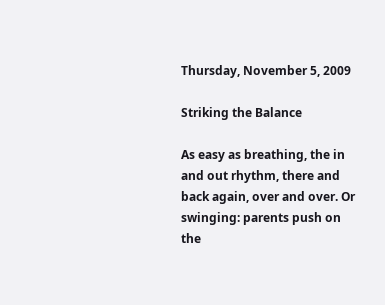Thursday, November 5, 2009

Striking the Balance

As easy as breathing, the in and out rhythm, there and back again, over and over. Or swinging: parents push on the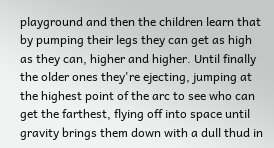playground and then the children learn that by pumping their legs they can get as high as they can, higher and higher. Until finally the older ones they're ejecting, jumping at the highest point of the arc to see who can get the farthest, flying off into space until gravity brings them down with a dull thud in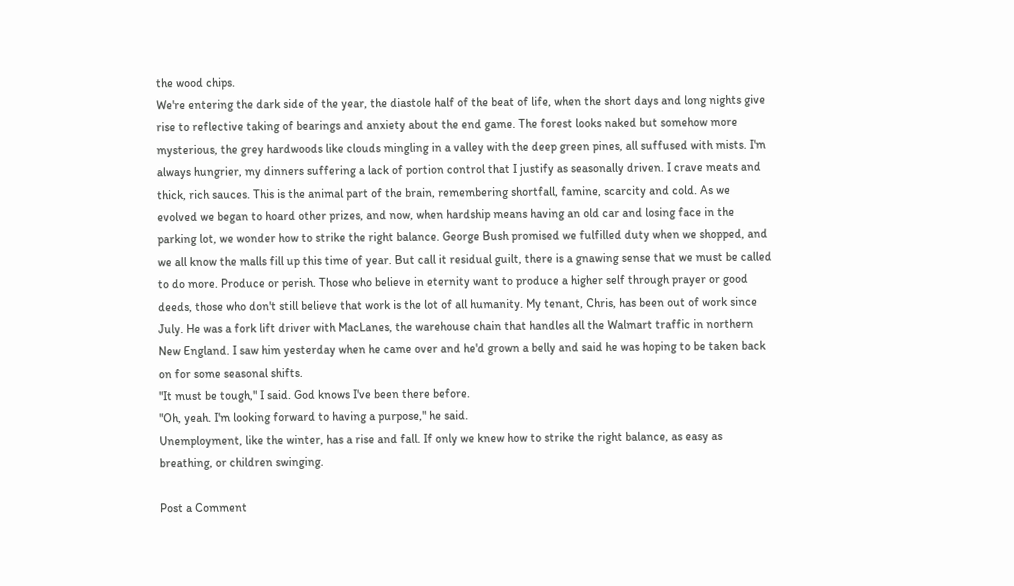the wood chips.
We're entering the dark side of the year, the diastole half of the beat of life, when the short days and long nights give rise to reflective taking of bearings and anxiety about the end game. The forest looks naked but somehow more mysterious, the grey hardwoods like clouds mingling in a valley with the deep green pines, all suffused with mists. I'm always hungrier, my dinners suffering a lack of portion control that I justify as seasonally driven. I crave meats and thick, rich sauces. This is the animal part of the brain, remembering shortfall, famine, scarcity and cold. As we evolved we began to hoard other prizes, and now, when hardship means having an old car and losing face in the parking lot, we wonder how to strike the right balance. George Bush promised we fulfilled duty when we shopped, and we all know the malls fill up this time of year. But call it residual guilt, there is a gnawing sense that we must be called to do more. Produce or perish. Those who believe in eternity want to produce a higher self through prayer or good deeds, those who don't still believe that work is the lot of all humanity. My tenant, Chris, has been out of work since July. He was a fork lift driver with MacLanes, the warehouse chain that handles all the Walmart traffic in northern New England. I saw him yesterday when he came over and he'd grown a belly and said he was hoping to be taken back on for some seasonal shifts.
"It must be tough," I said. God knows I've been there before.
"Oh, yeah. I'm looking forward to having a purpose," he said.
Unemployment, like the winter, has a rise and fall. If only we knew how to strike the right balance, as easy as breathing, or children swinging.

Post a Comment